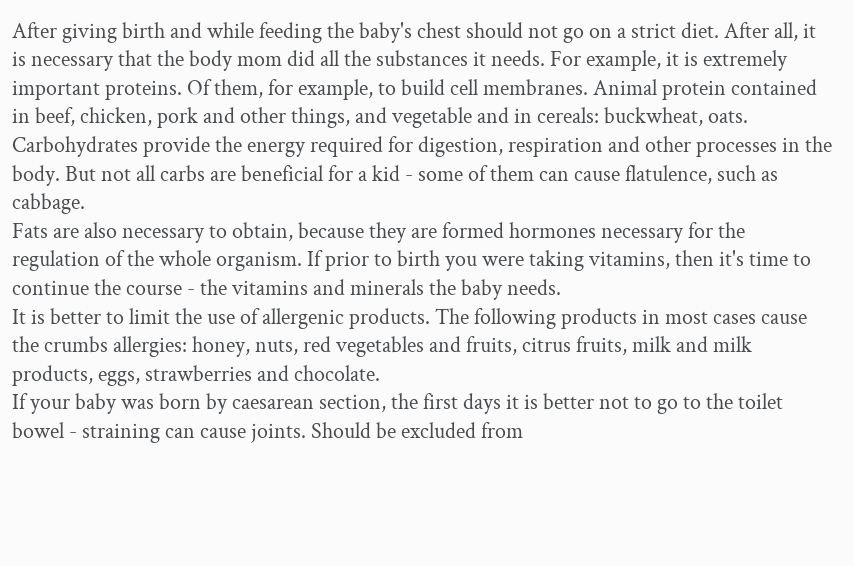After giving birth and while feeding the baby's chest should not go on a strict diet. After all, it is necessary that the body mom did all the substances it needs. For example, it is extremely important proteins. Of them, for example, to build cell membranes. Animal protein contained in beef, chicken, pork and other things, and vegetable and in cereals: buckwheat, oats.
Carbohydrates provide the energy required for digestion, respiration and other processes in the body. But not all carbs are beneficial for a kid - some of them can cause flatulence, such as cabbage.
Fats are also necessary to obtain, because they are formed hormones necessary for the regulation of the whole organism. If prior to birth you were taking vitamins, then it's time to continue the course - the vitamins and minerals the baby needs.
It is better to limit the use of allergenic products. The following products in most cases cause the crumbs allergies: honey, nuts, red vegetables and fruits, citrus fruits, milk and milk products, eggs, strawberries and chocolate.
If your baby was born by caesarean section, the first days it is better not to go to the toilet bowel - straining can cause joints. Should be excluded from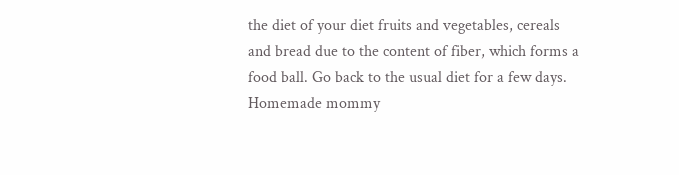the diet of your diet fruits and vegetables, cereals and bread due to the content of fiber, which forms a food ball. Go back to the usual diet for a few days.
Homemade mommy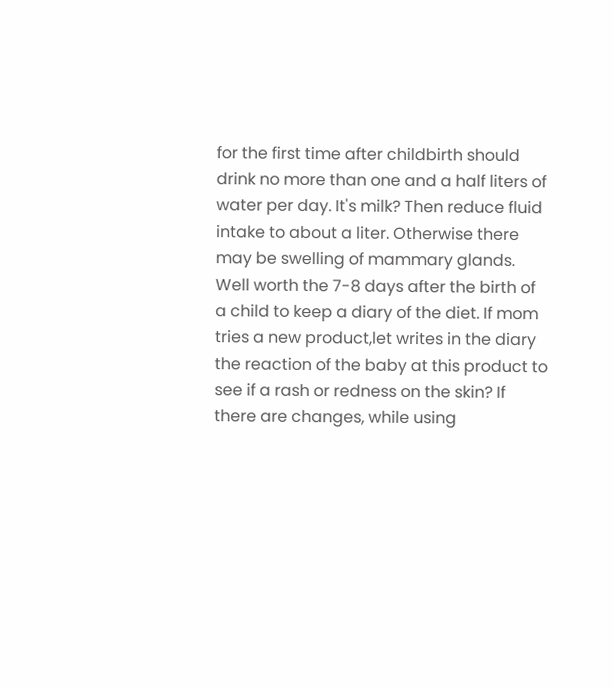for the first time after childbirth should drink no more than one and a half liters of water per day. It's milk? Then reduce fluid intake to about a liter. Otherwise there may be swelling of mammary glands.
Well worth the 7-8 days after the birth of a child to keep a diary of the diet. If mom tries a new product,let writes in the diary the reaction of the baby at this product to see if a rash or redness on the skin? If there are changes, while using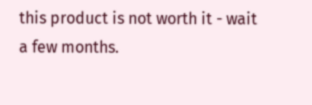this product is not worth it - wait a few months.